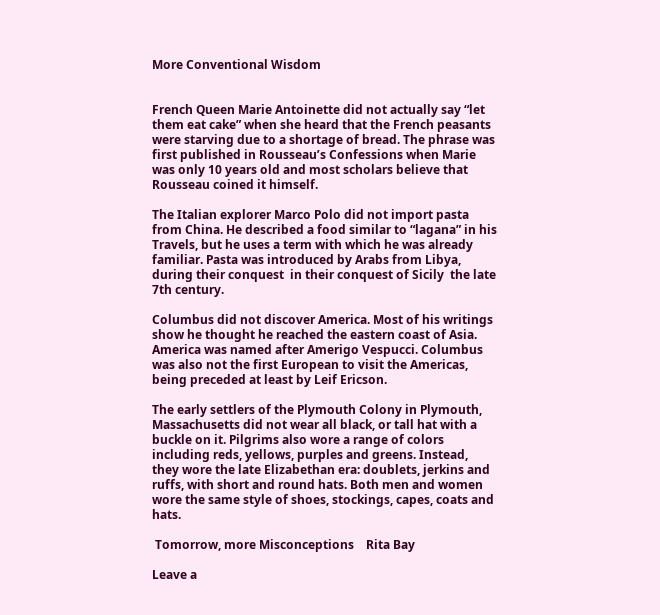More Conventional Wisdom


French Queen Marie Antoinette did not actually say “let them eat cake” when she heard that the French peasants were starving due to a shortage of bread. The phrase was first published in Rousseau’s Confessions when Marie was only 10 years old and most scholars believe that Rousseau coined it himself.

The Italian explorer Marco Polo did not import pasta from China. He described a food similar to “lagana” in his Travels, but he uses a term with which he was already familiar. Pasta was introduced by Arabs from Libya, during their conquest  in their conquest of Sicily  the late 7th century.

Columbus did not discover America. Most of his writings show he thought he reached the eastern coast of Asia. America was named after Amerigo Vespucci. Columbus was also not the first European to visit the Americas, being preceded at least by Leif Ericson.

The early settlers of the Plymouth Colony in Plymouth, Massachusetts did not wear all black, or tall hat with a buckle on it. Pilgrims also wore a range of colors including reds, yellows, purples and greens. Instead, they wore the late Elizabethan era: doublets, jerkins and ruffs, with short and round hats. Both men and women wore the same style of shoes, stockings, capes, coats and hats.

 Tomorrow, more Misconceptions    Rita Bay

Leave a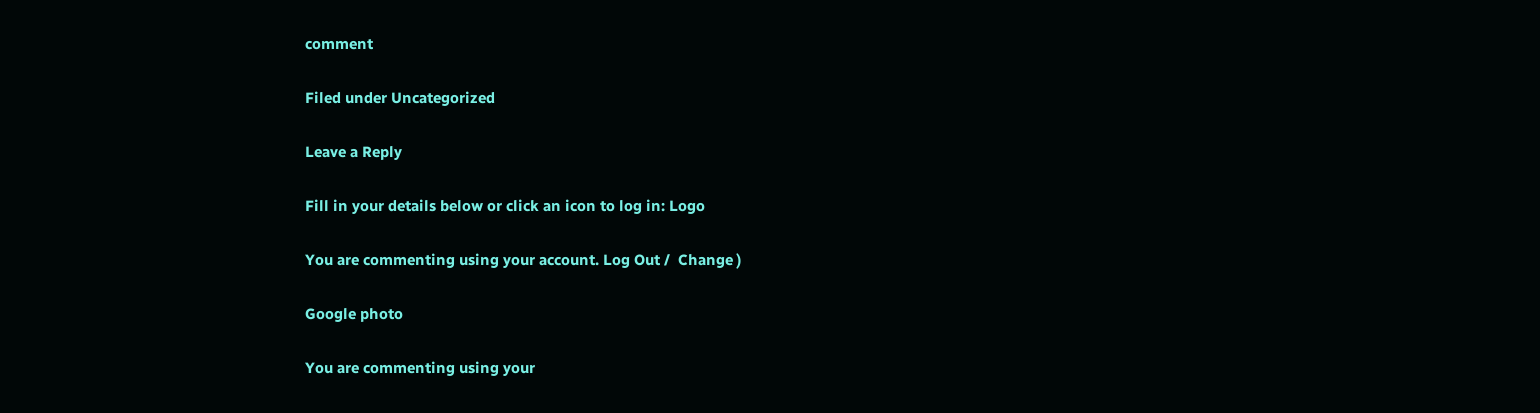comment

Filed under Uncategorized

Leave a Reply

Fill in your details below or click an icon to log in: Logo

You are commenting using your account. Log Out /  Change )

Google photo

You are commenting using your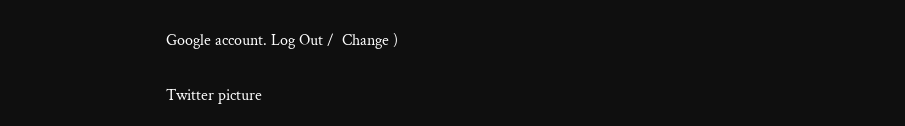Google account. Log Out /  Change )

Twitter picture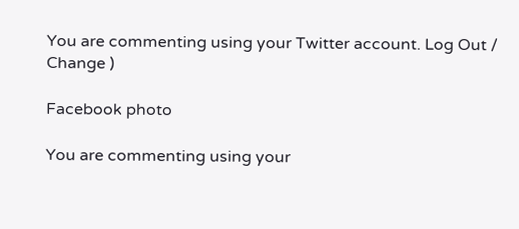You are commenting using your Twitter account. Log Out /  Change )

Facebook photo

You are commenting using your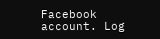Facebook account. Log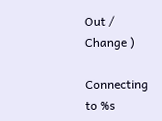Out /  Change )

Connecting to %s